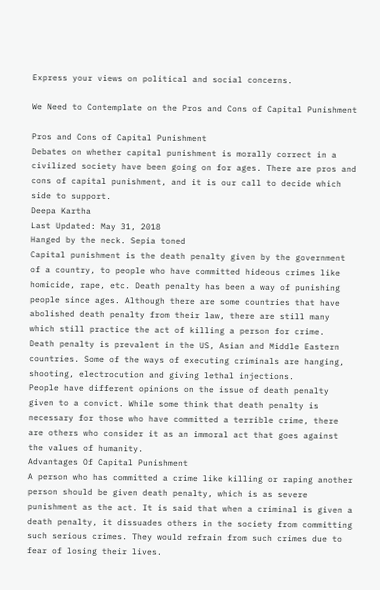Express your views on political and social concerns.

We Need to Contemplate on the Pros and Cons of Capital Punishment

Pros and Cons of Capital Punishment
Debates on whether capital punishment is morally correct in a civilized society have been going on for ages. There are pros and cons of capital punishment, and it is our call to decide which side to support.
Deepa Kartha
Last Updated: May 31, 2018
Hanged by the neck. Sepia toned
Capital punishment is the death penalty given by the government of a country, to people who have committed hideous crimes like homicide, rape, etc. Death penalty has been a way of punishing people since ages. Although there are some countries that have abolished death penalty from their law, there are still many which still practice the act of killing a person for crime.
Death penalty is prevalent in the US, Asian and Middle Eastern countries. Some of the ways of executing criminals are hanging, shooting, electrocution and giving lethal injections.
People have different opinions on the issue of death penalty given to a convict. While some think that death penalty is necessary for those who have committed a terrible crime, there are others who consider it as an immoral act that goes against the values of humanity.
Advantages Of Capital Punishment
A person who has committed a crime like killing or raping another person should be given death penalty, which is as severe punishment as the act. It is said that when a criminal is given a death penalty, it dissuades others in the society from committing such serious crimes. They would refrain from such crimes due to fear of losing their lives.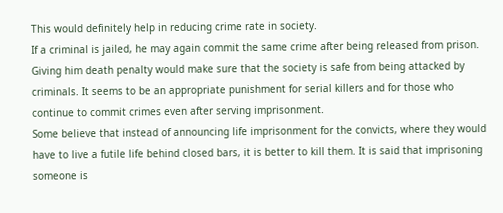This would definitely help in reducing crime rate in society.
If a criminal is jailed, he may again commit the same crime after being released from prison. Giving him death penalty would make sure that the society is safe from being attacked by criminals. It seems to be an appropriate punishment for serial killers and for those who continue to commit crimes even after serving imprisonment.
Some believe that instead of announcing life imprisonment for the convicts, where they would have to live a futile life behind closed bars, it is better to kill them. It is said that imprisoning someone is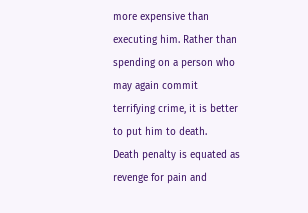more expensive than executing him. Rather than spending on a person who may again commit terrifying crime, it is better to put him to death.
Death penalty is equated as revenge for pain and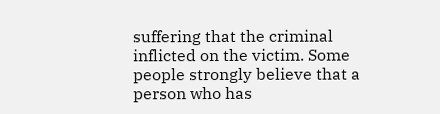suffering that the criminal inflicted on the victim. Some people strongly believe that a person who has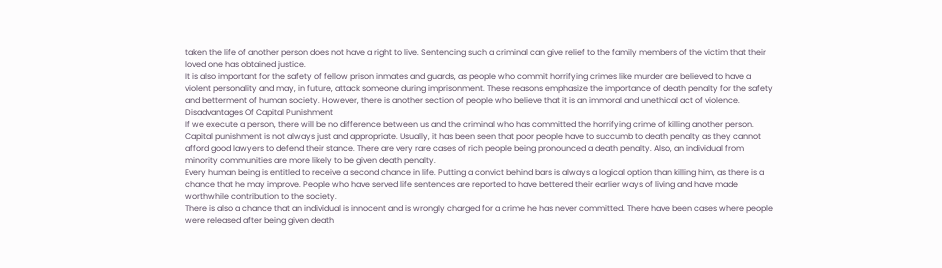taken the life of another person does not have a right to live. Sentencing such a criminal can give relief to the family members of the victim that their loved one has obtained justice.
It is also important for the safety of fellow prison inmates and guards, as people who commit horrifying crimes like murder are believed to have a violent personality and may, in future, attack someone during imprisonment. These reasons emphasize the importance of death penalty for the safety and betterment of human society. However, there is another section of people who believe that it is an immoral and unethical act of violence.
Disadvantages Of Capital Punishment
If we execute a person, there will be no difference between us and the criminal who has committed the horrifying crime of killing another person.
Capital punishment is not always just and appropriate. Usually, it has been seen that poor people have to succumb to death penalty as they cannot afford good lawyers to defend their stance. There are very rare cases of rich people being pronounced a death penalty. Also, an individual from minority communities are more likely to be given death penalty.
Every human being is entitled to receive a second chance in life. Putting a convict behind bars is always a logical option than killing him, as there is a chance that he may improve. People who have served life sentences are reported to have bettered their earlier ways of living and have made worthwhile contribution to the society.
There is also a chance that an individual is innocent and is wrongly charged for a crime he has never committed. There have been cases where people were released after being given death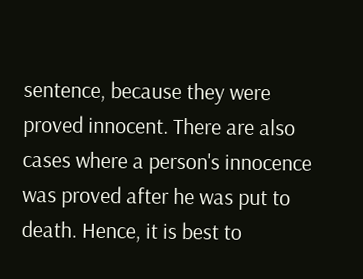sentence, because they were proved innocent. There are also cases where a person's innocence was proved after he was put to death. Hence, it is best to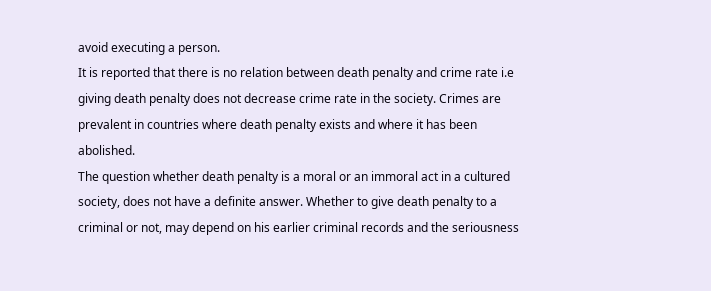avoid executing a person.
It is reported that there is no relation between death penalty and crime rate i.e giving death penalty does not decrease crime rate in the society. Crimes are prevalent in countries where death penalty exists and where it has been abolished.
The question whether death penalty is a moral or an immoral act in a cultured society, does not have a definite answer. Whether to give death penalty to a criminal or not, may depend on his earlier criminal records and the seriousness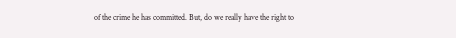of the crime he has committed. But, do we really have the right to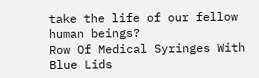take the life of our fellow human beings?
Row Of Medical Syringes With Blue Lids